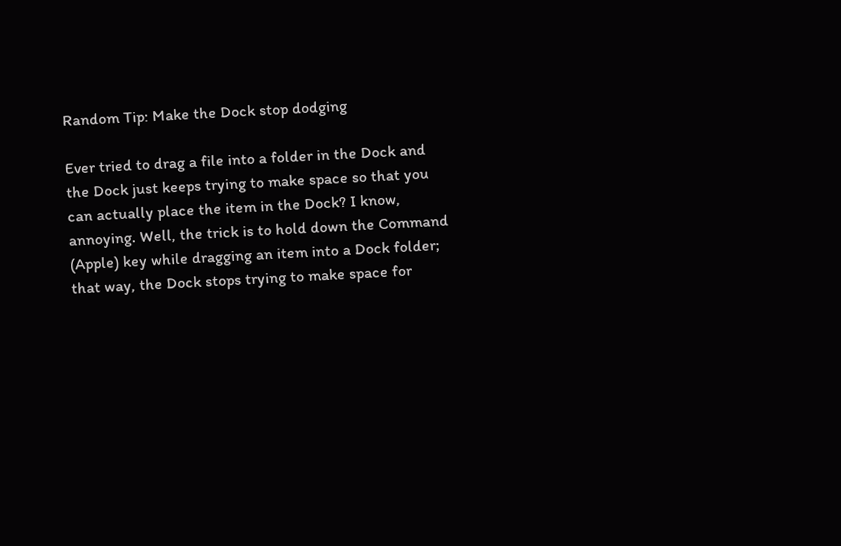Random Tip: Make the Dock stop dodging

Ever tried to drag a file into a folder in the Dock and the Dock just keeps trying to make space so that you can actually place the item in the Dock? I know, annoying. Well, the trick is to hold down the Command (Apple) key while dragging an item into a Dock folder; that way, the Dock stops trying to make space for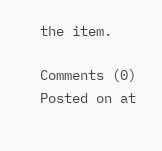the item.

Comments (0) Posted on at